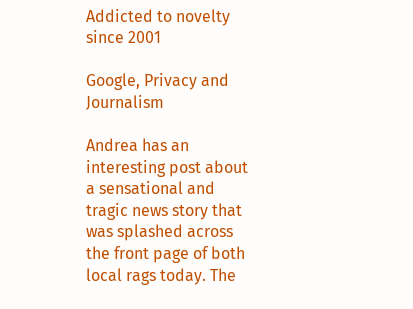Addicted to novelty since 2001

Google, Privacy and Journalism

Andrea has an interesting post about a sensational and tragic news story that was splashed across the front page of both local rags today. The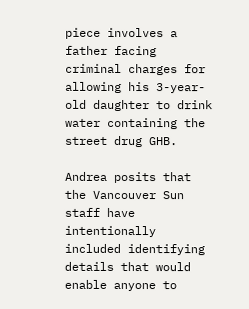piece involves a father facing criminal charges for allowing his 3-year-old daughter to drink water containing the street drug GHB.

Andrea posits that the Vancouver Sun staff have intentionally included identifying details that would enable anyone to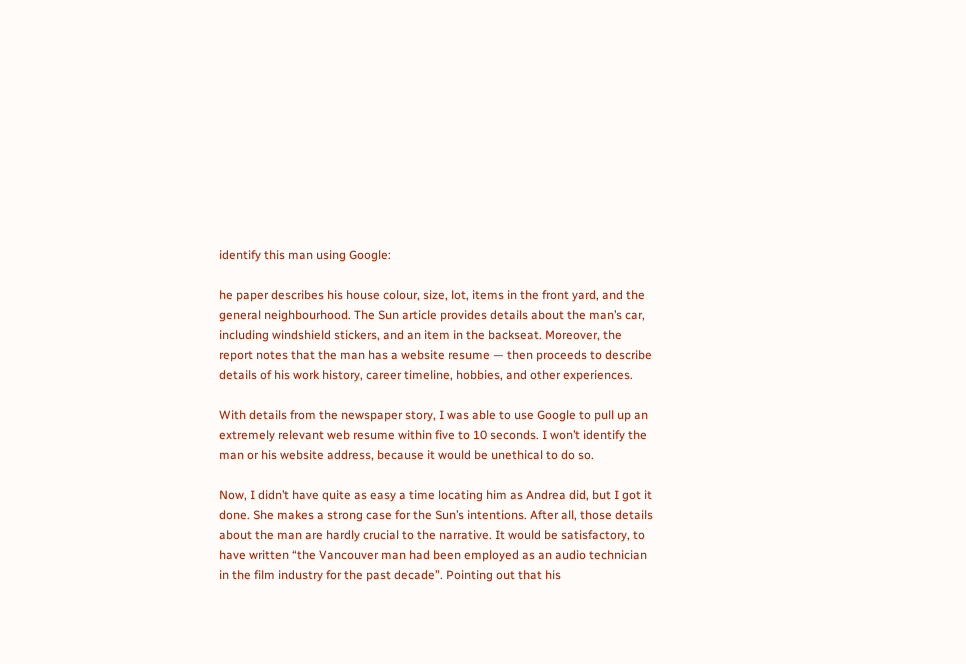identify this man using Google:

he paper describes his house colour, size, lot, items in the front yard, and the general neighbourhood. The Sun article provides details about the man’s car, including windshield stickers, and an item in the backseat. Moreover, the report notes that the man has a website resume — then proceeds to describe details of his work history, career timeline, hobbies, and other experiences.

With details from the newspaper story, I was able to use Google to pull up an extremely relevant web resume within five to 10 seconds. I won’t identify the man or his website address, because it would be unethical to do so.

Now, I didn’t have quite as easy a time locating him as Andrea did, but I got it done. She makes a strong case for the Sun’s intentions. After all, those details about the man are hardly crucial to the narrative. It would be satisfactory, to have written “the Vancouver man had been employed as an audio technician in the film industry for the past decade”. Pointing out that his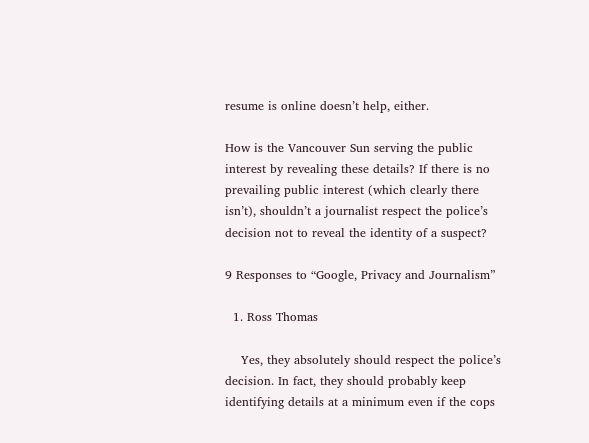resume is online doesn’t help, either.

How is the Vancouver Sun serving the public interest by revealing these details? If there is no prevailing public interest (which clearly there isn’t), shouldn’t a journalist respect the police’s decision not to reveal the identity of a suspect?

9 Responses to “Google, Privacy and Journalism”

  1. Ross Thomas

    Yes, they absolutely should respect the police’s decision. In fact, they should probably keep identifying details at a minimum even if the cops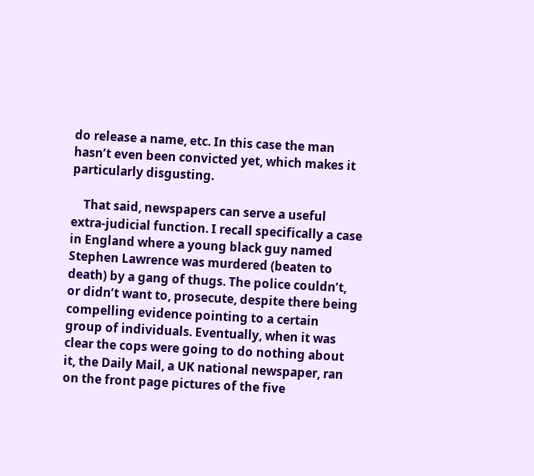do release a name, etc. In this case the man hasn’t even been convicted yet, which makes it particularly disgusting.

    That said, newspapers can serve a useful extra-judicial function. I recall specifically a case in England where a young black guy named Stephen Lawrence was murdered (beaten to death) by a gang of thugs. The police couldn’t, or didn’t want to, prosecute, despite there being compelling evidence pointing to a certain group of individuals. Eventually, when it was clear the cops were going to do nothing about it, the Daily Mail, a UK national newspaper, ran on the front page pictures of the five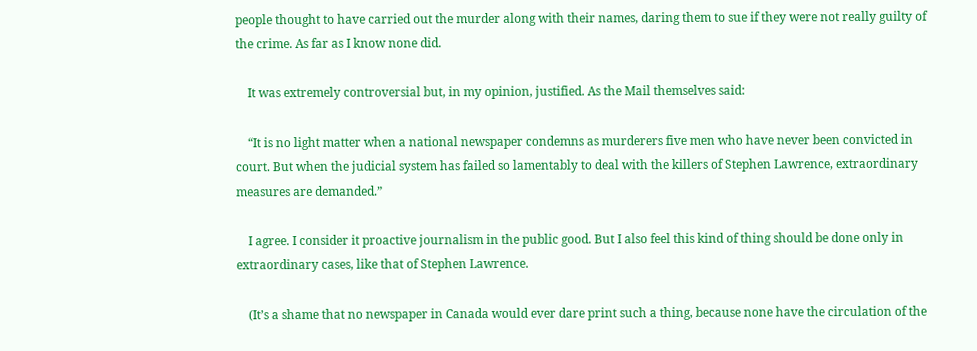people thought to have carried out the murder along with their names, daring them to sue if they were not really guilty of the crime. As far as I know none did.

    It was extremely controversial but, in my opinion, justified. As the Mail themselves said:

    “It is no light matter when a national newspaper condemns as murderers five men who have never been convicted in court. But when the judicial system has failed so lamentably to deal with the killers of Stephen Lawrence, extraordinary measures are demanded.”

    I agree. I consider it proactive journalism in the public good. But I also feel this kind of thing should be done only in extraordinary cases, like that of Stephen Lawrence.

    (It’s a shame that no newspaper in Canada would ever dare print such a thing, because none have the circulation of the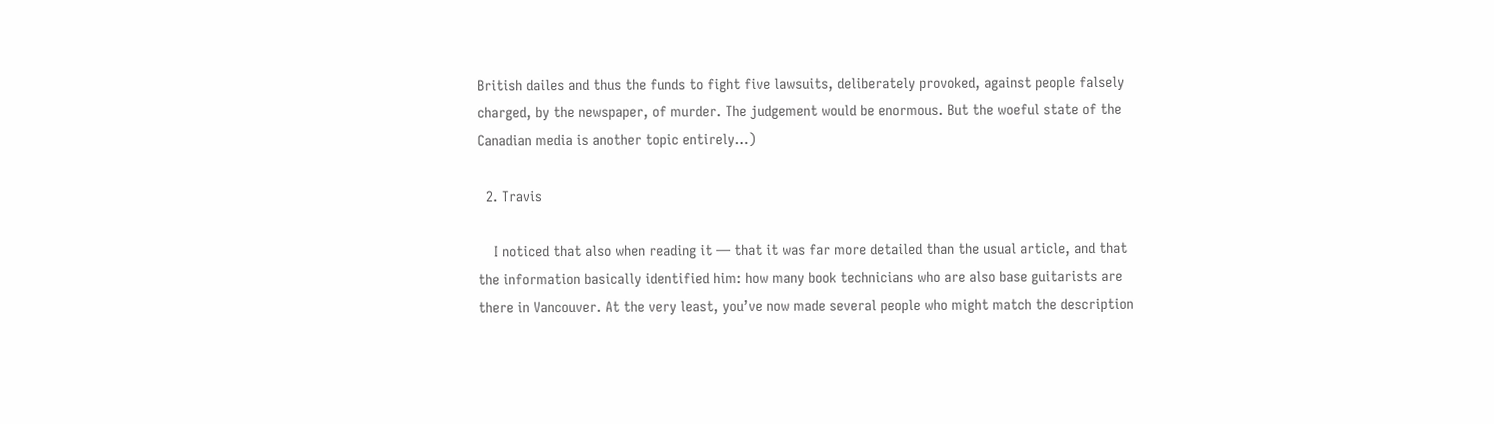British dailes and thus the funds to fight five lawsuits, deliberately provoked, against people falsely charged, by the newspaper, of murder. The judgement would be enormous. But the woeful state of the Canadian media is another topic entirely…)

  2. Travis

    I noticed that also when reading it — that it was far more detailed than the usual article, and that the information basically identified him: how many book technicians who are also base guitarists are there in Vancouver. At the very least, you’ve now made several people who might match the description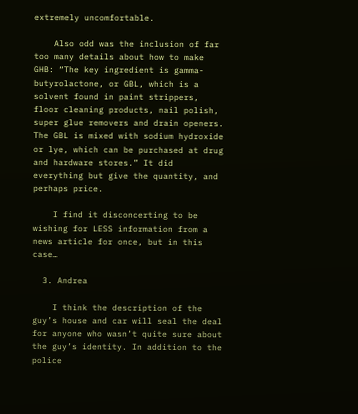extremely uncomfortable.

    Also odd was the inclusion of far too many details about how to make GHB: “The key ingredient is gamma-butyrolactone, or GBL, which is a solvent found in paint strippers, floor cleaning products, nail polish, super glue removers and drain openers. The GBL is mixed with sodium hydroxide or lye, which can be purchased at drug and hardware stores.” It did everything but give the quantity, and perhaps price.

    I find it disconcerting to be wishing for LESS information from a news article for once, but in this case…

  3. Andrea

    I think the description of the guy’s house and car will seal the deal for anyone who wasn’t quite sure about the guy’s identity. In addition to the police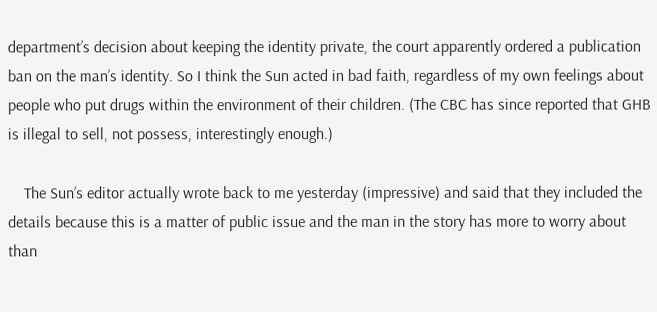department’s decision about keeping the identity private, the court apparently ordered a publication ban on the man’s identity. So I think the Sun acted in bad faith, regardless of my own feelings about people who put drugs within the environment of their children. (The CBC has since reported that GHB is illegal to sell, not possess, interestingly enough.)

    The Sun’s editor actually wrote back to me yesterday (impressive) and said that they included the details because this is a matter of public issue and the man in the story has more to worry about than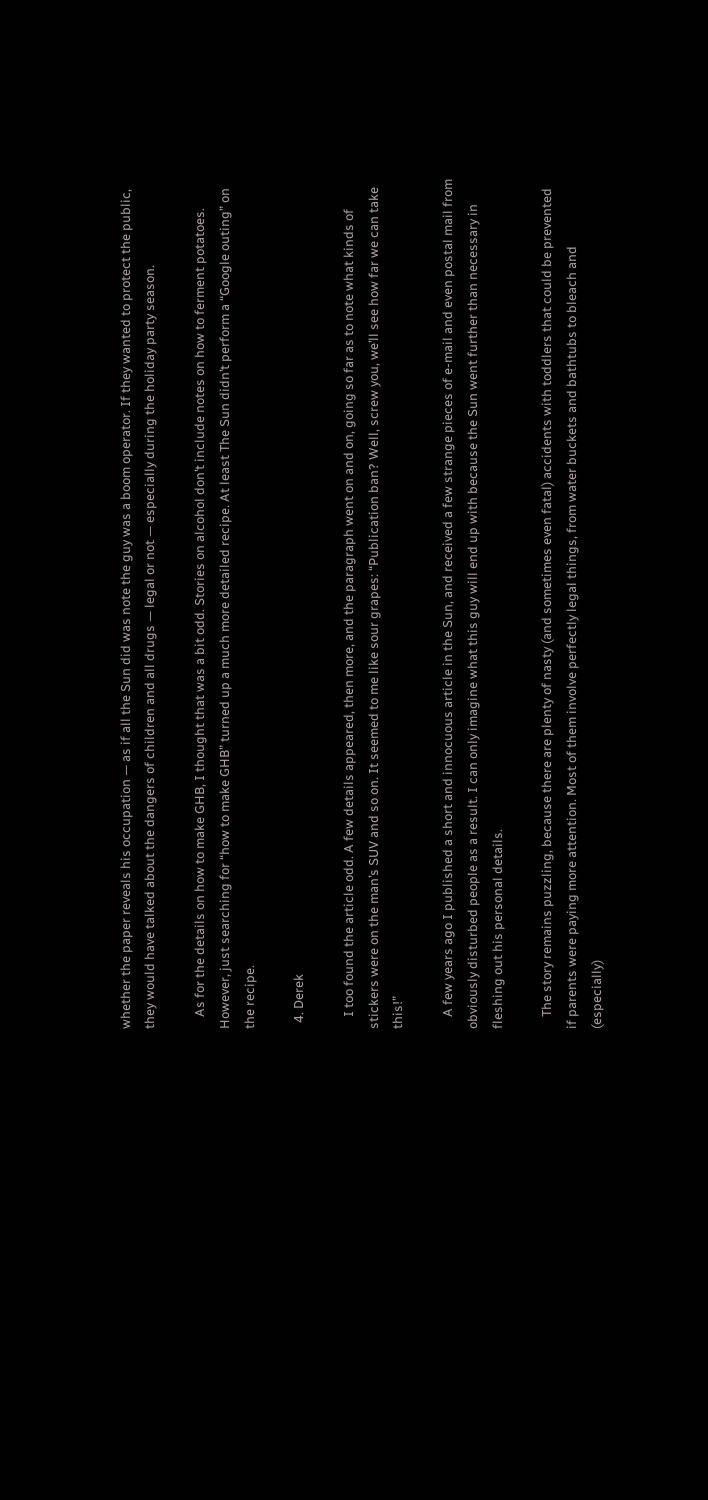whether the paper reveals his occupation — as if all the Sun did was note the guy was a boom operator. If they wanted to protect the public, they would have talked about the dangers of children and all drugs — legal or not — especially during the holiday party season.

    As for the details on how to make GHB, I thought that was a bit odd. Stories on alcohol don’t include notes on how to ferment potatoes. However, just searching for “how to make GHB” turned up a much more detailed recipe. At least The Sun didn’t perform a “Google outing” on the recipe.

  4. Derek

    I too found the article odd. A few details appeared, then more, and the paragraph went on and on, going so far as to note what kinds of stickers were on the man’s SUV and so on. It seemed to me like sour grapes: “Publication ban? Well, screw you, we’ll see how far we can take this!”

    A few years ago I published a short and innocuous article in the Sun, and received a few strange pieces of e-mail and even postal mail from obviously disturbed people as a result. I can only imagine what this guy will end up with because the Sun went further than necessary in fleshing out his personal details.

    The story remains puzzling, because there are plenty of nasty (and sometimes even fatal) accidents with toddlers that could be prevented if parents were paying more attention. Most of them involve perfectly legal things, from water buckets and bathtubs to bleach and (especially)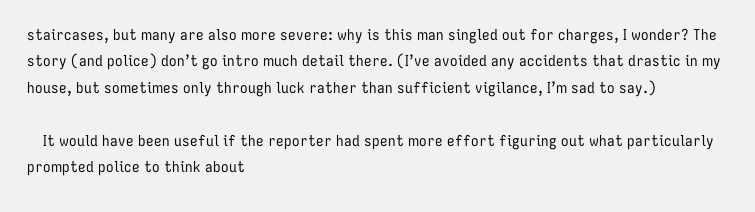staircases, but many are also more severe: why is this man singled out for charges, I wonder? The story (and police) don’t go intro much detail there. (I’ve avoided any accidents that drastic in my house, but sometimes only through luck rather than sufficient vigilance, I’m sad to say.)

    It would have been useful if the reporter had spent more effort figuring out what particularly prompted police to think about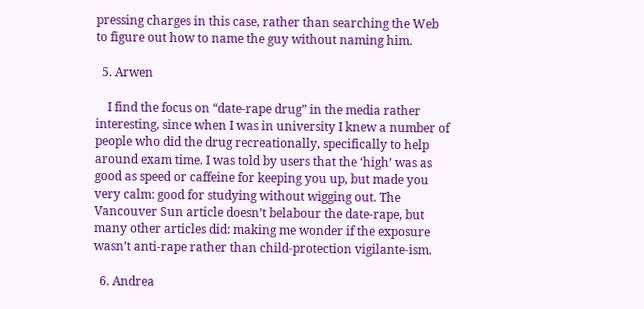pressing charges in this case, rather than searching the Web to figure out how to name the guy without naming him.

  5. Arwen

    I find the focus on “date-rape drug” in the media rather interesting, since when I was in university I knew a number of people who did the drug recreationally, specifically to help around exam time. I was told by users that the ‘high’ was as good as speed or caffeine for keeping you up, but made you very calm: good for studying without wigging out. The Vancouver Sun article doesn’t belabour the date-rape, but many other articles did: making me wonder if the exposure wasn’t anti-rape rather than child-protection vigilante-ism.

  6. Andrea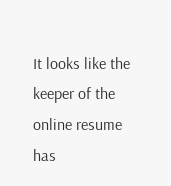It looks like the keeper of the online resume has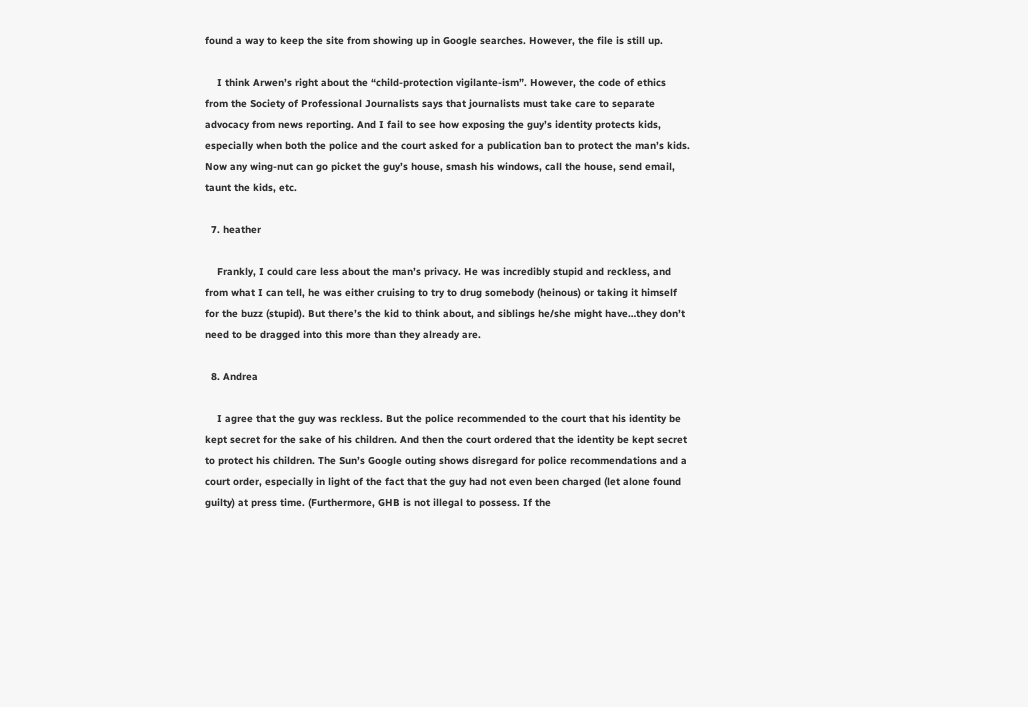found a way to keep the site from showing up in Google searches. However, the file is still up.

    I think Arwen’s right about the “child-protection vigilante-ism”. However, the code of ethics from the Society of Professional Journalists says that journalists must take care to separate advocacy from news reporting. And I fail to see how exposing the guy’s identity protects kids, especially when both the police and the court asked for a publication ban to protect the man’s kids. Now any wing-nut can go picket the guy’s house, smash his windows, call the house, send email, taunt the kids, etc.

  7. heather

    Frankly, I could care less about the man’s privacy. He was incredibly stupid and reckless, and from what I can tell, he was either cruising to try to drug somebody (heinous) or taking it himself for the buzz (stupid). But there’s the kid to think about, and siblings he/she might have…they don’t need to be dragged into this more than they already are.

  8. Andrea

    I agree that the guy was reckless. But the police recommended to the court that his identity be kept secret for the sake of his children. And then the court ordered that the identity be kept secret to protect his children. The Sun’s Google outing shows disregard for police recommendations and a court order, especially in light of the fact that the guy had not even been charged (let alone found guilty) at press time. (Furthermore, GHB is not illegal to possess. If the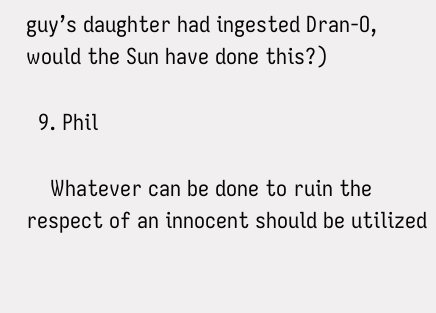guy’s daughter had ingested Dran-O, would the Sun have done this?)

  9. Phil

    Whatever can be done to ruin the respect of an innocent should be utilized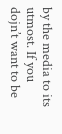by the media to its utmost. If you dojn’t want to be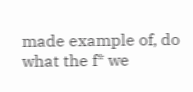made example of, do what the f* we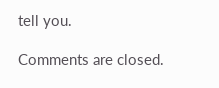tell you.

Comments are closed.